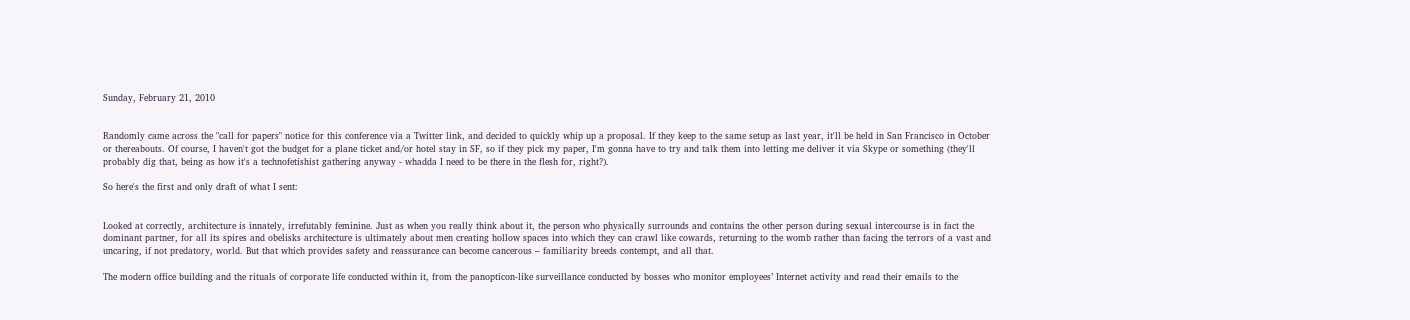Sunday, February 21, 2010


Randomly came across the "call for papers" notice for this conference via a Twitter link, and decided to quickly whip up a proposal. If they keep to the same setup as last year, it'll be held in San Francisco in October or thereabouts. Of course, I haven't got the budget for a plane ticket and/or hotel stay in SF, so if they pick my paper, I'm gonna have to try and talk them into letting me deliver it via Skype or something (they'll probably dig that, being as how it's a technofetishist gathering anyway - whadda I need to be there in the flesh for, right?).

So here's the first and only draft of what I sent:


Looked at correctly, architecture is innately, irrefutably feminine. Just as when you really think about it, the person who physically surrounds and contains the other person during sexual intercourse is in fact the dominant partner, for all its spires and obelisks architecture is ultimately about men creating hollow spaces into which they can crawl like cowards, returning to the womb rather than facing the terrors of a vast and uncaring, if not predatory, world. But that which provides safety and reassurance can become cancerous – familiarity breeds contempt, and all that.

The modern office building and the rituals of corporate life conducted within it, from the panopticon-like surveillance conducted by bosses who monitor employees’ Internet activity and read their emails to the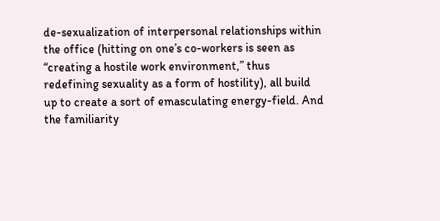de-sexualization of interpersonal relationships within the office (hitting on one’s co-workers is seen as “creating a hostile work environment,” thus redefining sexuality as a form of hostility), all build up to create a sort of emasculating energy-field. And the familiarity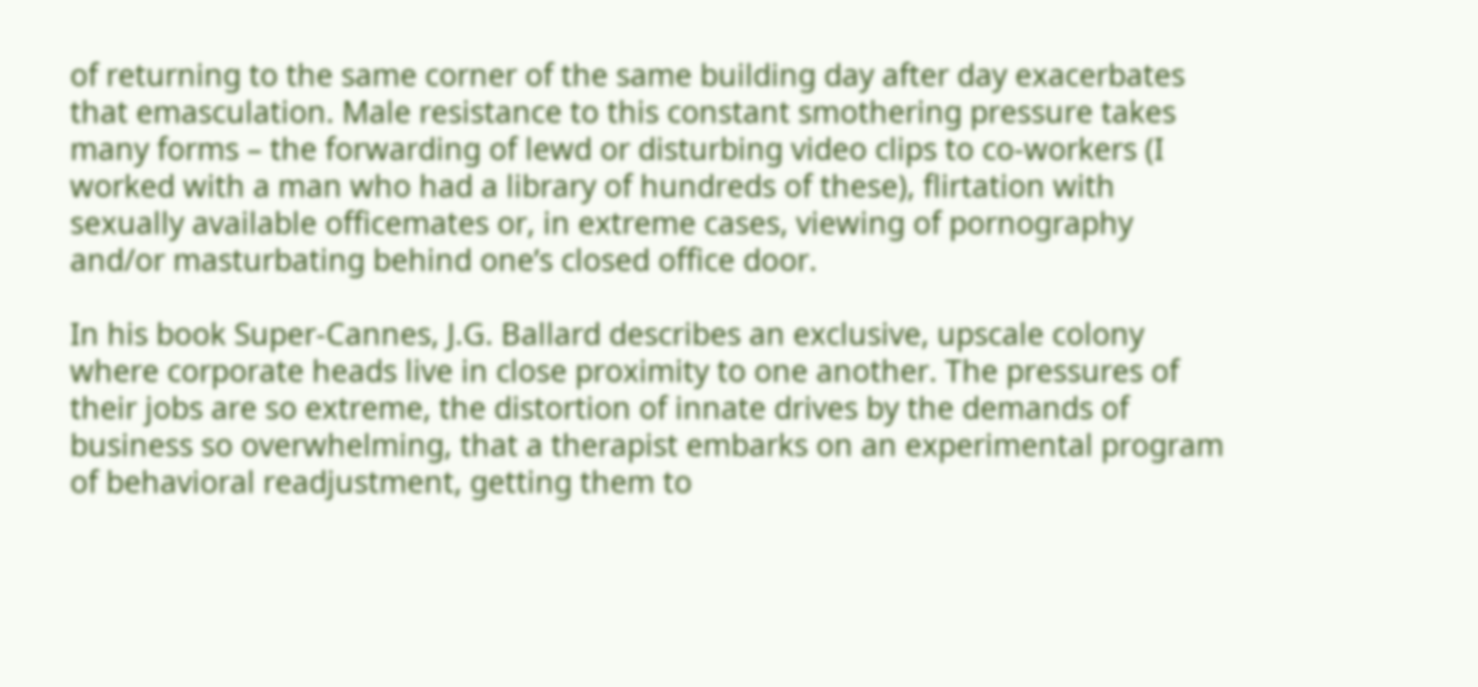of returning to the same corner of the same building day after day exacerbates that emasculation. Male resistance to this constant smothering pressure takes many forms – the forwarding of lewd or disturbing video clips to co-workers (I worked with a man who had a library of hundreds of these), flirtation with sexually available officemates or, in extreme cases, viewing of pornography and/or masturbating behind one’s closed office door.

In his book Super-Cannes, J.G. Ballard describes an exclusive, upscale colony where corporate heads live in close proximity to one another. The pressures of their jobs are so extreme, the distortion of innate drives by the demands of business so overwhelming, that a therapist embarks on an experimental program of behavioral readjustment, getting them to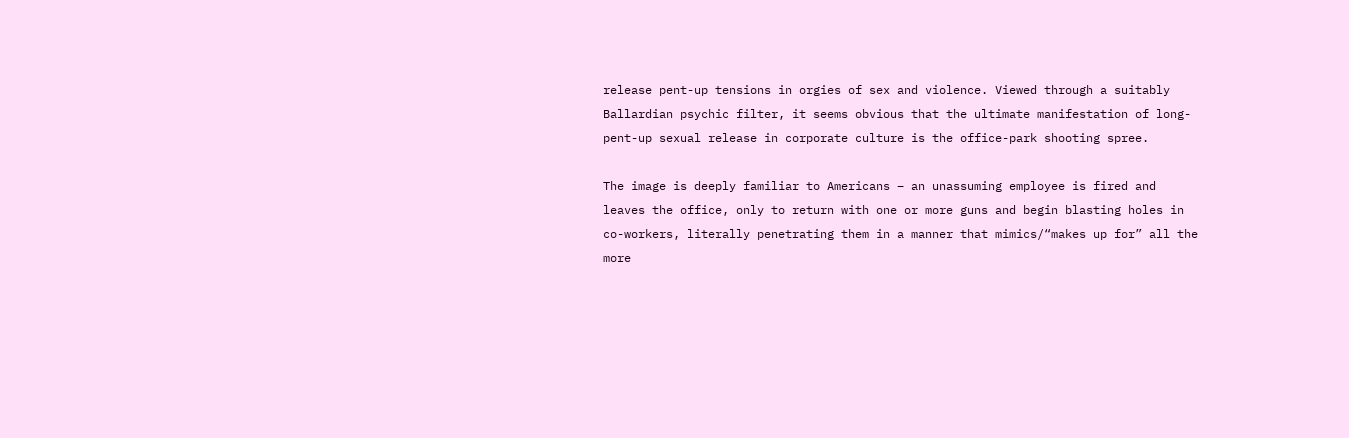release pent-up tensions in orgies of sex and violence. Viewed through a suitably Ballardian psychic filter, it seems obvious that the ultimate manifestation of long-pent-up sexual release in corporate culture is the office-park shooting spree.

The image is deeply familiar to Americans – an unassuming employee is fired and leaves the office, only to return with one or more guns and begin blasting holes in co-workers, literally penetrating them in a manner that mimics/“makes up for” all the more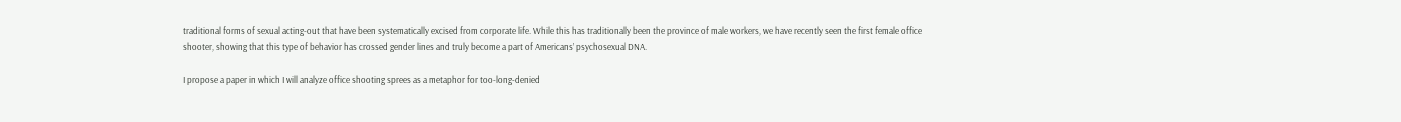traditional forms of sexual acting-out that have been systematically excised from corporate life. While this has traditionally been the province of male workers, we have recently seen the first female office shooter, showing that this type of behavior has crossed gender lines and truly become a part of Americans’ psychosexual DNA.

I propose a paper in which I will analyze office shooting sprees as a metaphor for too-long-denied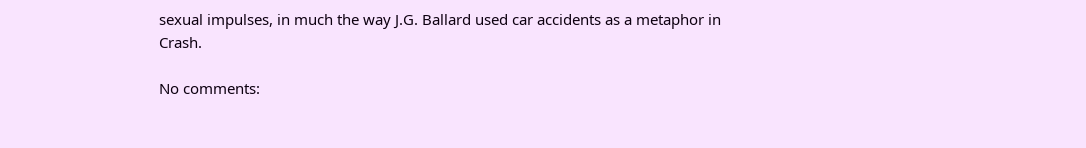sexual impulses, in much the way J.G. Ballard used car accidents as a metaphor in Crash.

No comments: